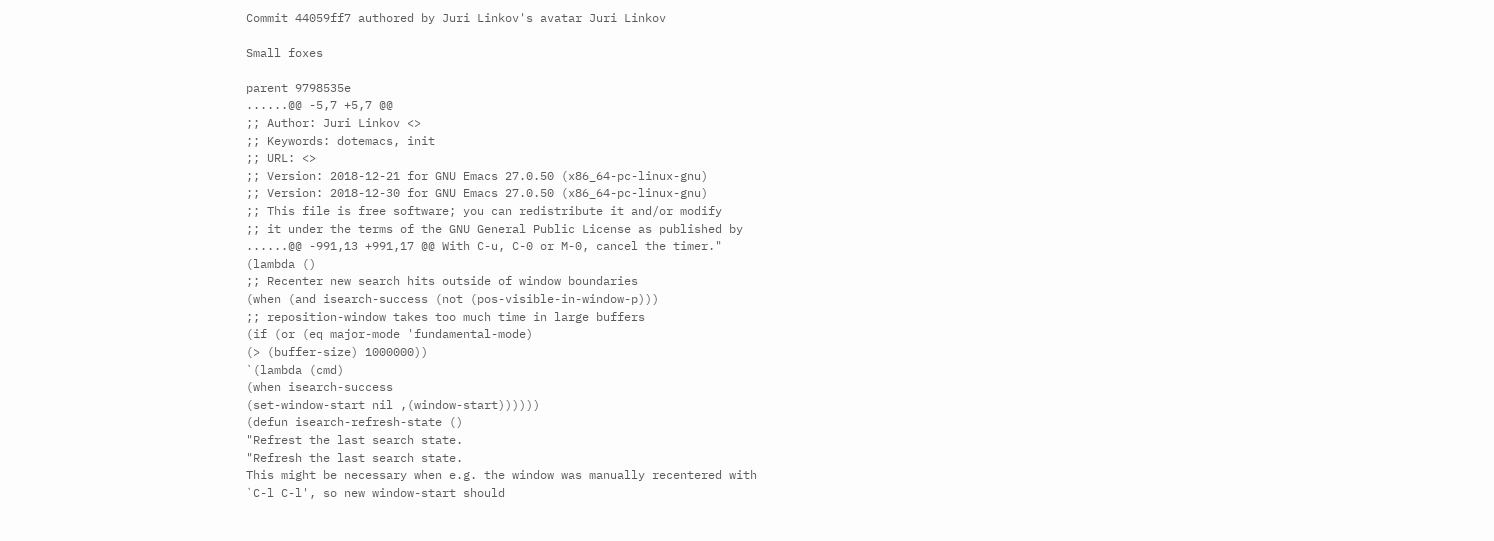Commit 44059ff7 authored by Juri Linkov's avatar Juri Linkov

Small foxes

parent 9798535e
......@@ -5,7 +5,7 @@
;; Author: Juri Linkov <>
;; Keywords: dotemacs, init
;; URL: <>
;; Version: 2018-12-21 for GNU Emacs 27.0.50 (x86_64-pc-linux-gnu)
;; Version: 2018-12-30 for GNU Emacs 27.0.50 (x86_64-pc-linux-gnu)
;; This file is free software; you can redistribute it and/or modify
;; it under the terms of the GNU General Public License as published by
......@@ -991,13 +991,17 @@ With C-u, C-0 or M-0, cancel the timer."
(lambda ()
;; Recenter new search hits outside of window boundaries
(when (and isearch-success (not (pos-visible-in-window-p)))
;; reposition-window takes too much time in large buffers
(if (or (eq major-mode 'fundamental-mode)
(> (buffer-size) 1000000))
`(lambda (cmd)
(when isearch-success
(set-window-start nil ,(window-start))))))
(defun isearch-refresh-state ()
"Refrest the last search state.
"Refresh the last search state.
This might be necessary when e.g. the window was manually recentered with
`C-l C-l', so new window-start should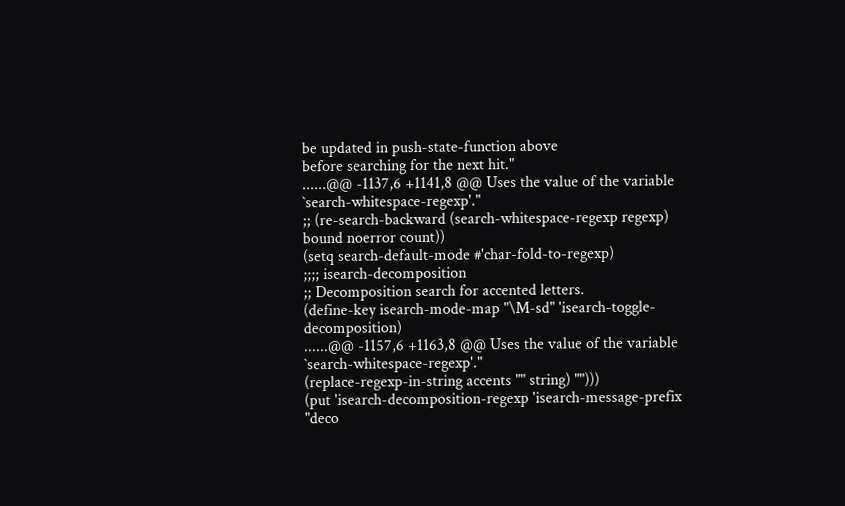be updated in push-state-function above
before searching for the next hit."
......@@ -1137,6 +1141,8 @@ Uses the value of the variable `search-whitespace-regexp'."
;; (re-search-backward (search-whitespace-regexp regexp) bound noerror count))
(setq search-default-mode #'char-fold-to-regexp)
;;;; isearch-decomposition
;; Decomposition search for accented letters.
(define-key isearch-mode-map "\M-sd" 'isearch-toggle-decomposition)
......@@ -1157,6 +1163,8 @@ Uses the value of the variable `search-whitespace-regexp'."
(replace-regexp-in-string accents "" string) "")))
(put 'isearch-decomposition-regexp 'isearch-message-prefix "deco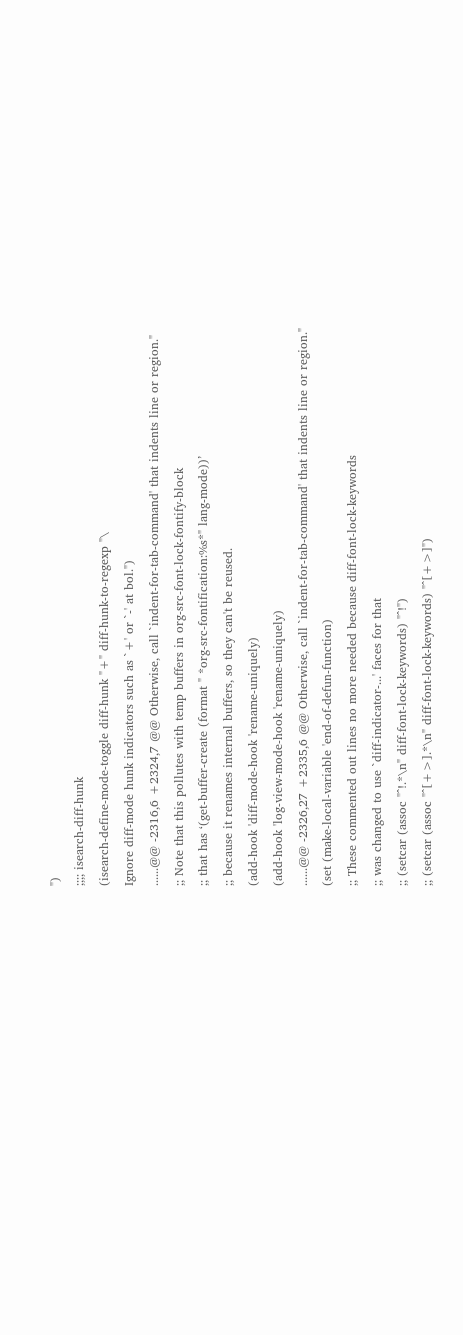")
;;;; isearch-diff-hunk
(isearch-define-mode-toggle diff-hunk "+" diff-hunk-to-regexp "\
Ignore diff-mode hunk indicators such as `+' or `-' at bol.")
......@@ -2316,6 +2324,7 @@ Otherwise, call `indent-for-tab-command' that indents line or region."
;; Note that this pollutes with temp buffers in org-src-font-lock-fontify-block
;; that has ‘(get-buffer-create (format " *org-src-fontification:%s*" lang-mode))’
;; because it renames internal buffers, so they can't be reused.
(add-hook 'diff-mode-hook 'rename-uniquely)
(add-hook 'log-view-mode-hook 'rename-uniquely)
......@@ -2326,27 +2335,6 @@ Otherwise, call `indent-for-tab-command' that indents line or region."
(set (make-local-variable 'end-of-defun-function)
;; These commented out lines no more needed because diff-font-lock-keywords
;; was changed to use `diff-indicator-...' faces for that
;; (setcar (assoc "^!.*\n" diff-font-lock-keywords) "^!")
;; (setcar (assoc "^[+>].*\n" diff-font-lock-keywords) "^[+>]")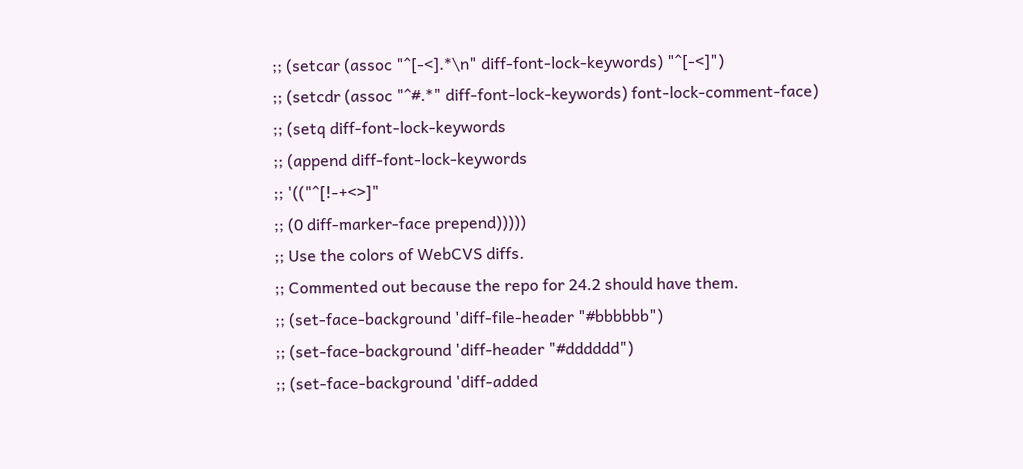;; (setcar (assoc "^[-<].*\n" diff-font-lock-keywords) "^[-<]")
;; (setcdr (assoc "^#.*" diff-font-lock-keywords) font-lock-comment-face)
;; (setq diff-font-lock-keywords
;; (append diff-font-lock-keywords
;; '(("^[!-+<>]"
;; (0 diff-marker-face prepend)))))
;; Use the colors of WebCVS diffs.
;; Commented out because the repo for 24.2 should have them.
;; (set-face-background 'diff-file-header "#bbbbbb")
;; (set-face-background 'diff-header "#dddddd")
;; (set-face-background 'diff-added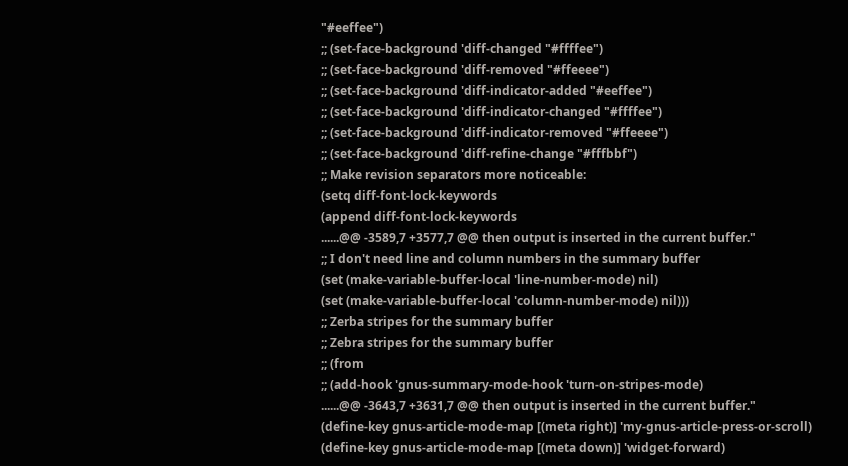"#eeffee")
;; (set-face-background 'diff-changed "#ffffee")
;; (set-face-background 'diff-removed "#ffeeee")
;; (set-face-background 'diff-indicator-added "#eeffee")
;; (set-face-background 'diff-indicator-changed "#ffffee")
;; (set-face-background 'diff-indicator-removed "#ffeeee")
;; (set-face-background 'diff-refine-change "#fffbbf")
;; Make revision separators more noticeable:
(setq diff-font-lock-keywords
(append diff-font-lock-keywords
......@@ -3589,7 +3577,7 @@ then output is inserted in the current buffer."
;; I don't need line and column numbers in the summary buffer
(set (make-variable-buffer-local 'line-number-mode) nil)
(set (make-variable-buffer-local 'column-number-mode) nil)))
;; Zerba stripes for the summary buffer
;; Zebra stripes for the summary buffer
;; (from
;; (add-hook 'gnus-summary-mode-hook 'turn-on-stripes-mode)
......@@ -3643,7 +3631,7 @@ then output is inserted in the current buffer."
(define-key gnus-article-mode-map [(meta right)] 'my-gnus-article-press-or-scroll)
(define-key gnus-article-mode-map [(meta down)] 'widget-forward)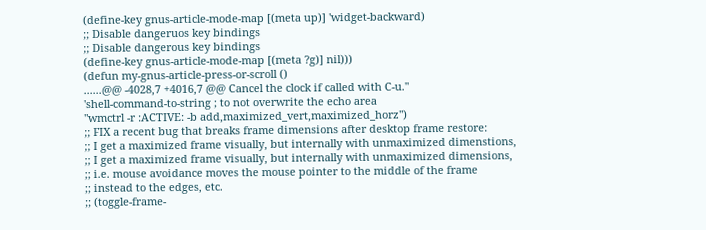(define-key gnus-article-mode-map [(meta up)] 'widget-backward)
;; Disable dangeruos key bindings
;; Disable dangerous key bindings
(define-key gnus-article-mode-map [(meta ?g)] nil)))
(defun my-gnus-article-press-or-scroll ()
......@@ -4028,7 +4016,7 @@ Cancel the clock if called with C-u."
'shell-command-to-string ; to not overwrite the echo area
"wmctrl -r :ACTIVE: -b add,maximized_vert,maximized_horz")
;; FIX a recent bug that breaks frame dimensions after desktop frame restore:
;; I get a maximized frame visually, but internally with unmaximized dimenstions,
;; I get a maximized frame visually, but internally with unmaximized dimensions,
;; i.e. mouse avoidance moves the mouse pointer to the middle of the frame
;; instead to the edges, etc.
;; (toggle-frame-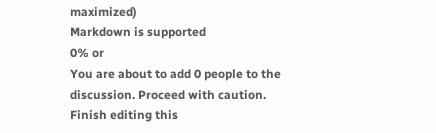maximized)
Markdown is supported
0% or
You are about to add 0 people to the discussion. Proceed with caution.
Finish editing this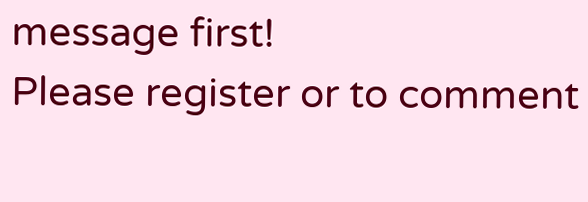message first!
Please register or to comment